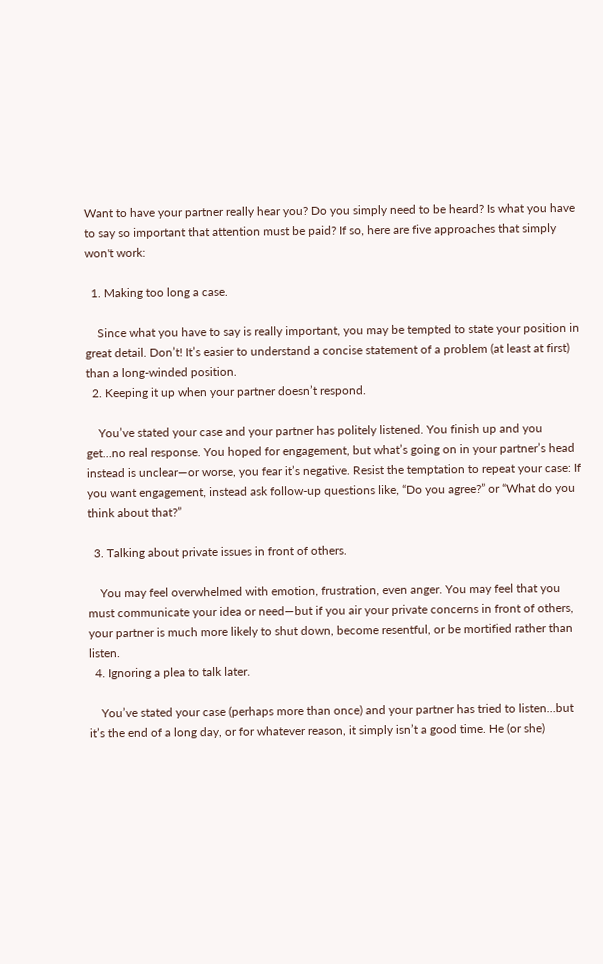Want to have your partner really hear you? Do you simply need to be heard? Is what you have to say so important that attention must be paid? If so, here are five approaches that simply won't work:

  1. Making too long a case.

    Since what you have to say is really important, you may be tempted to state your position in great detail. Don’t! It’s easier to understand a concise statement of a problem (at least at first) than a long-winded position.
  2. Keeping it up when your partner doesn’t respond.

    You’ve stated your case and your partner has politely listened. You finish up and you get…no real response. You hoped for engagement, but what’s going on in your partner’s head instead is unclear—or worse, you fear it’s negative. Resist the temptation to repeat your case: If you want engagement, instead ask follow-up questions like, “Do you agree?” or “What do you think about that?”

  3. Talking about private issues in front of others.

    You may feel overwhelmed with emotion, frustration, even anger. You may feel that you must communicate your idea or need—but if you air your private concerns in front of others, your partner is much more likely to shut down, become resentful, or be mortified rather than listen.
  4. Ignoring a plea to talk later.

    You’ve stated your case (perhaps more than once) and your partner has tried to listen…but it’s the end of a long day, or for whatever reason, it simply isn’t a good time. He (or she)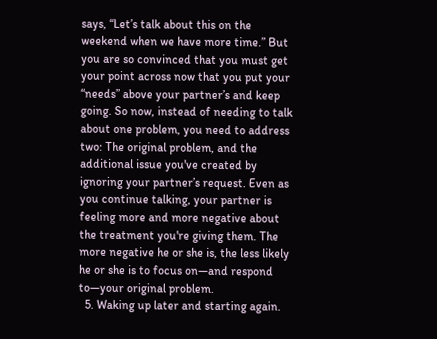says, “Let’s talk about this on the weekend when we have more time.” But you are so convinced that you must get your point across now that you put your “needs” above your partner’s and keep going. So now, instead of needing to talk about one problem, you need to address two: The original problem, and the additional issue you've created by ignoring your partner’s request. Even as you continue talking, your partner is feeling more and more negative about the treatment you're giving them. The more negative he or she is, the less likely he or she is to focus on—and respond to—your original problem.
  5. Waking up later and starting again.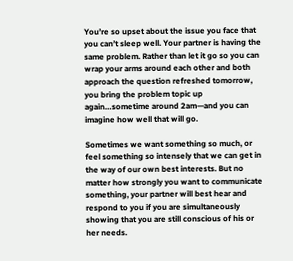You’re so upset about the issue you face that you can’t sleep well. Your partner is having the same problem. Rather than let it go so you can wrap your arms around each other and both approach the question refreshed tomorrow, you bring the problem topic up again…sometime around 2am—and you can imagine how well that will go.

Sometimes we want something so much, or feel something so intensely that we can get in the way of our own best interests. But no matter how strongly you want to communicate something, your partner will best hear and respond to you if you are simultaneously showing that you are still conscious of his or her needs.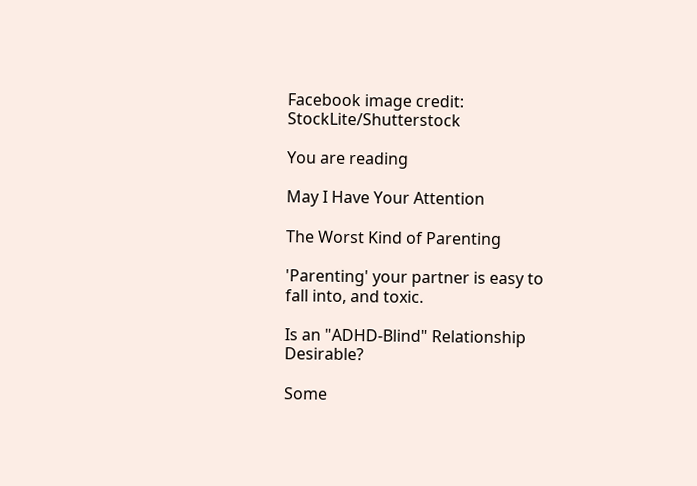Facebook image credit: StockLite/Shutterstock

You are reading

May I Have Your Attention

The Worst Kind of Parenting

'Parenting' your partner is easy to fall into, and toxic.

Is an "ADHD-Blind" Relationship Desirable?

Some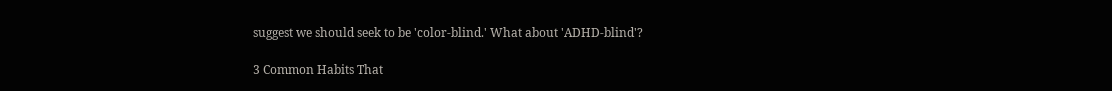suggest we should seek to be 'color-blind.' What about 'ADHD-blind'?

3 Common Habits That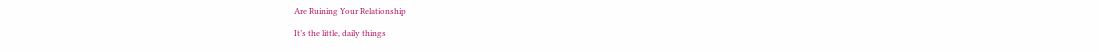Are Ruining Your Relationship

It’s the little, daily things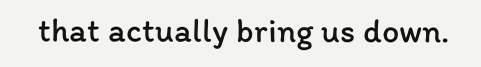that actually bring us down.